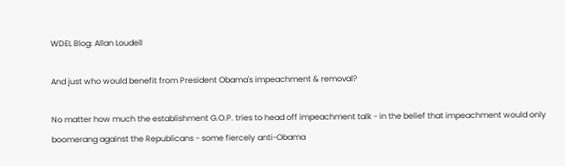WDEL Blog: Allan Loudell

And just who would benefit from President Obama's impeachment & removal?

No matter how much the establishment G.O.P. tries to head off impeachment talk - in the belief that impeachment would only boomerang against the Republicans - some fiercely anti-Obama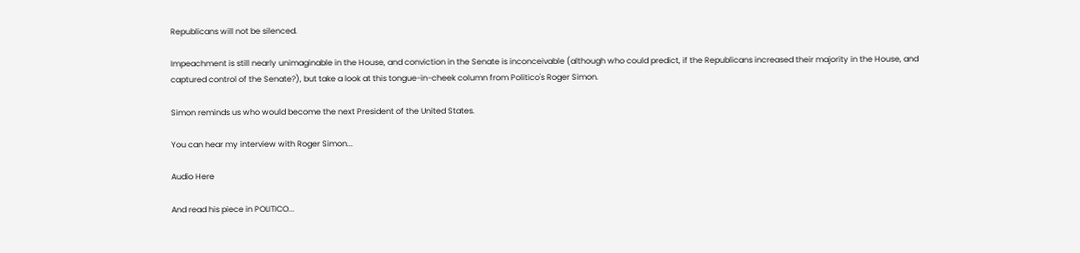Republicans will not be silenced.

Impeachment is still nearly unimaginable in the House, and conviction in the Senate is inconceivable (although who could predict, if the Republicans increased their majority in the House, and captured control of the Senate?), but take a look at this tongue-in-cheek column from Politico's Roger Simon.

Simon reminds us who would become the next President of the United States.

You can hear my interview with Roger Simon...

Audio Here

And read his piece in POLITICO...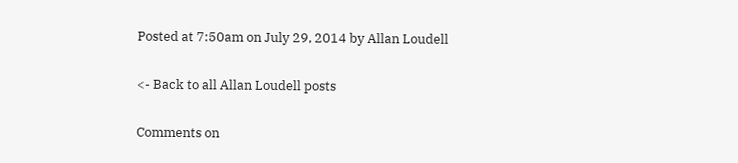Posted at 7:50am on July 29, 2014 by Allan Loudell

<- Back to all Allan Loudell posts

Comments on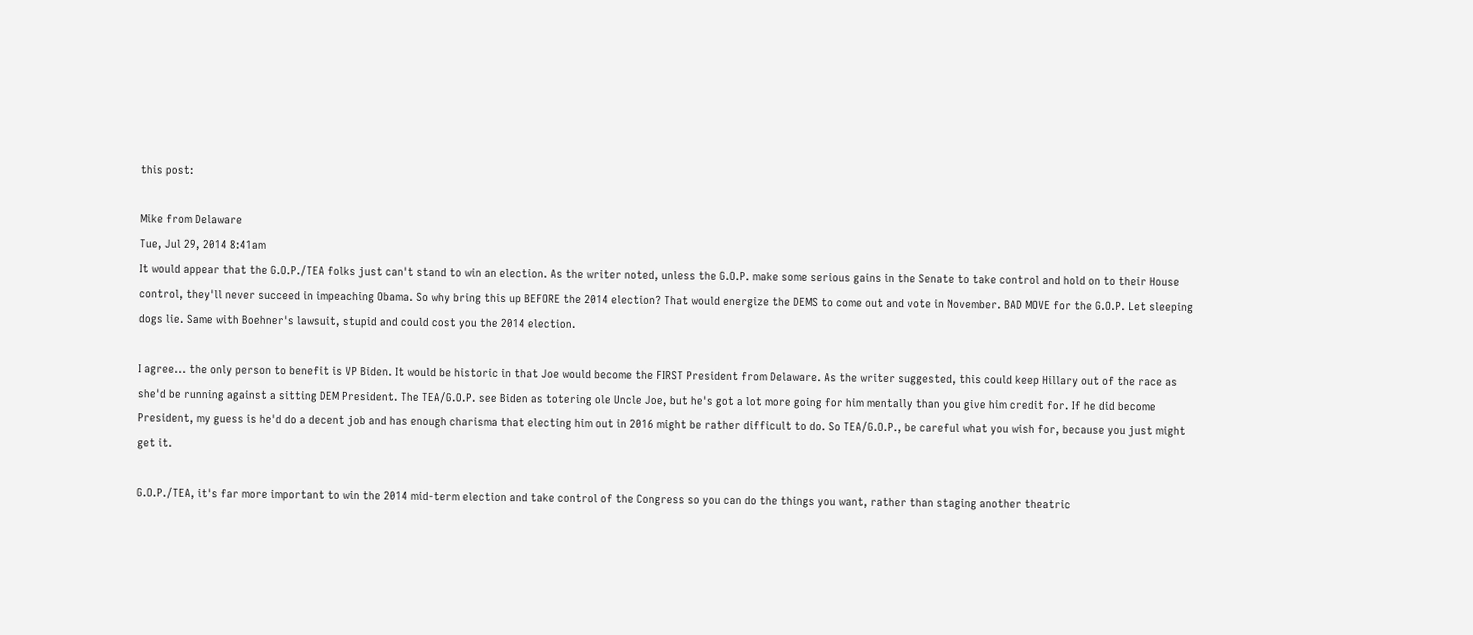this post:

Mike from Delaware
Tue, Jul 29, 2014 8:41am
It would appear that the G.O.P./TEA folks just can't stand to win an election. As the writer noted, unless the G.O.P. make some serious gains in the Senate to take control and hold on to their House control, they'll never succeed in impeaching Obama. So why bring this up BEFORE the 2014 election? That would energize the DEMS to come out and vote in November. BAD MOVE for the G.O.P. Let sleeping dogs lie. Same with Boehner's lawsuit, stupid and could cost you the 2014 election.

I agree... the only person to benefit is VP Biden. It would be historic in that Joe would become the FIRST President from Delaware. As the writer suggested, this could keep Hillary out of the race as she'd be running against a sitting DEM President. The TEA/G.O.P. see Biden as totering ole Uncle Joe, but he's got a lot more going for him mentally than you give him credit for. If he did become President, my guess is he'd do a decent job and has enough charisma that electing him out in 2016 might be rather difficult to do. So TEA/G.O.P., be careful what you wish for, because you just might get it.

G.O.P./TEA, it's far more important to win the 2014 mid-term election and take control of the Congress so you can do the things you want, rather than staging another theatric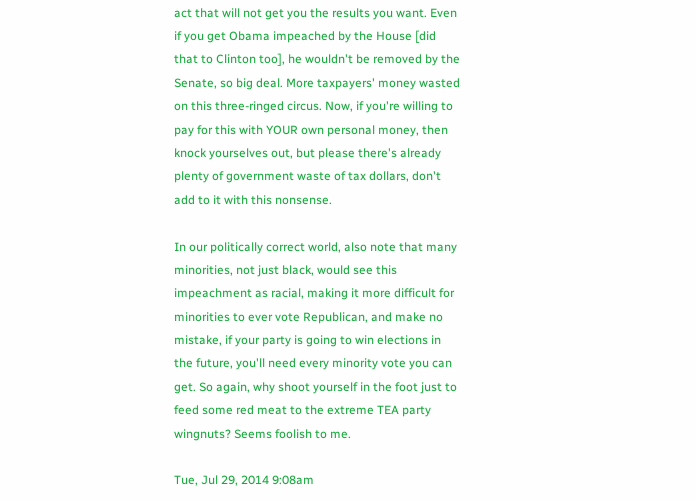act that will not get you the results you want. Even if you get Obama impeached by the House [did that to Clinton too], he wouldn't be removed by the Senate, so big deal. More taxpayers' money wasted on this three-ringed circus. Now, if you're willing to pay for this with YOUR own personal money, then knock yourselves out, but please there's already plenty of government waste of tax dollars, don't add to it with this nonsense.

In our politically correct world, also note that many minorities, not just black, would see this impeachment as racial, making it more difficult for minorities to ever vote Republican, and make no mistake, if your party is going to win elections in the future, you'll need every minority vote you can get. So again, why shoot yourself in the foot just to feed some red meat to the extreme TEA party wingnuts? Seems foolish to me.

Tue, Jul 29, 2014 9:08am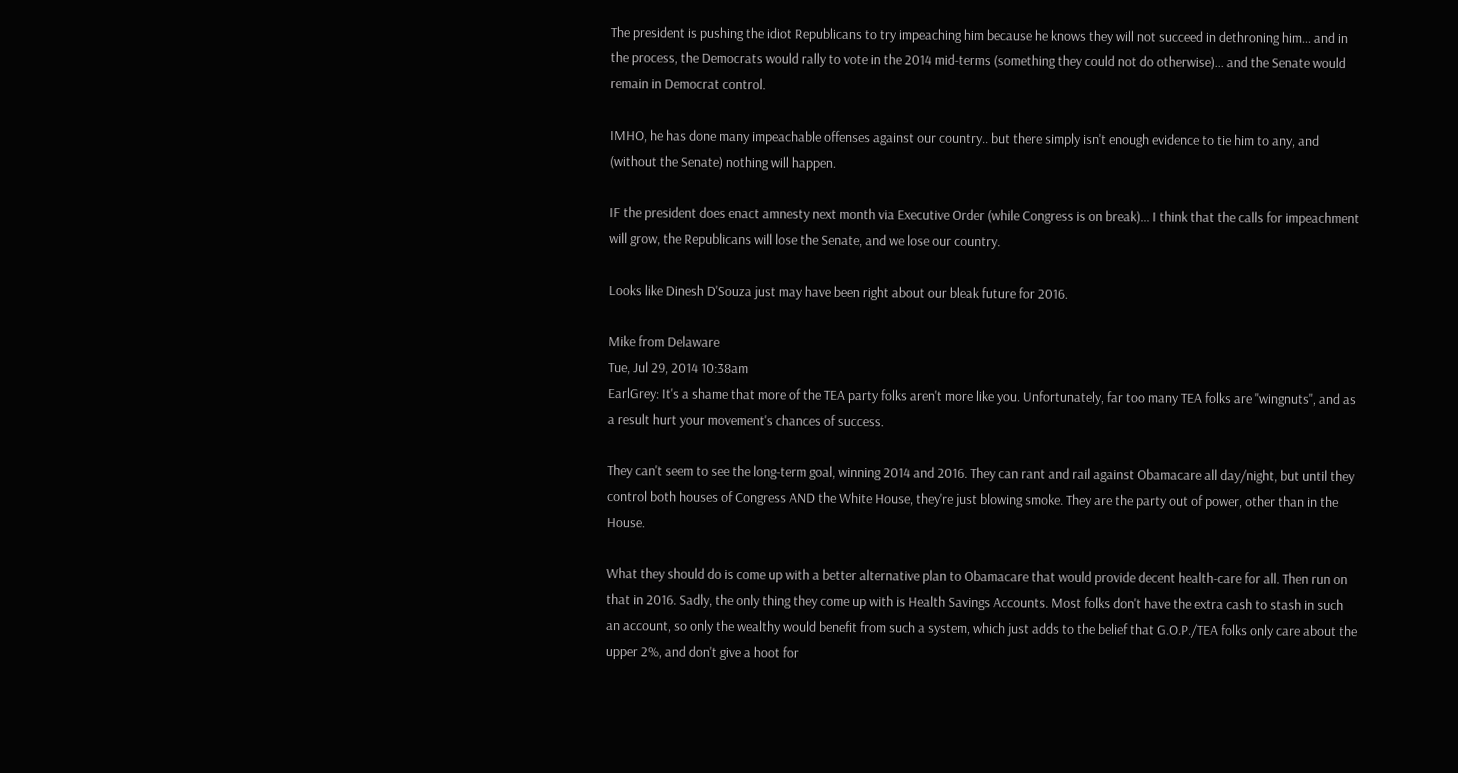The president is pushing the idiot Republicans to try impeaching him because he knows they will not succeed in dethroning him... and in the process, the Democrats would rally to vote in the 2014 mid-terms (something they could not do otherwise)... and the Senate would remain in Democrat control.

IMHO, he has done many impeachable offenses against our country.. but there simply isn't enough evidence to tie him to any, and (without the Senate) nothing will happen.

IF the president does enact amnesty next month via Executive Order (while Congress is on break)... I think that the calls for impeachment will grow, the Republicans will lose the Senate, and we lose our country.

Looks like Dinesh D'Souza just may have been right about our bleak future for 2016.

Mike from Delaware
Tue, Jul 29, 2014 10:38am
EarlGrey: It's a shame that more of the TEA party folks aren't more like you. Unfortunately, far too many TEA folks are "wingnuts", and as a result hurt your movement's chances of success.

They can't seem to see the long-term goal, winning 2014 and 2016. They can rant and rail against Obamacare all day/night, but until they control both houses of Congress AND the White House, they're just blowing smoke. They are the party out of power, other than in the House.

What they should do is come up with a better alternative plan to Obamacare that would provide decent health-care for all. Then run on that in 2016. Sadly, the only thing they come up with is Health Savings Accounts. Most folks don't have the extra cash to stash in such an account, so only the wealthy would benefit from such a system, which just adds to the belief that G.O.P./TEA folks only care about the upper 2%, and don't give a hoot for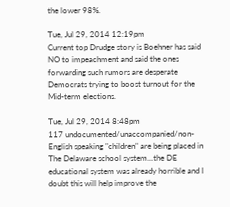the lower 98%.

Tue, Jul 29, 2014 12:19pm
Current top Drudge story is Boehner has said NO to impeachment and said the ones forwarding such rumors are desperate Democrats trying to boost turnout for the Mid-term elections.

Tue, Jul 29, 2014 8:48pm
117 undocumented/unaccompanied/non-English speaking "children" are being placed in The Delaware school system...the DE educational system was already horrible and I doubt this will help improve the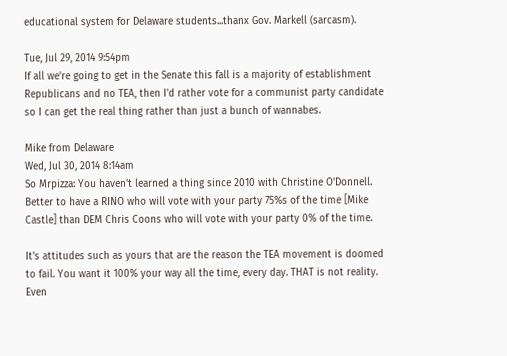educational system for Delaware students...thanx Gov. Markell (sarcasm).

Tue, Jul 29, 2014 9:54pm
If all we're going to get in the Senate this fall is a majority of establishment Republicans and no TEA, then I'd rather vote for a communist party candidate so I can get the real thing rather than just a bunch of wannabes.

Mike from Delaware
Wed, Jul 30, 2014 8:14am
So Mrpizza: You haven't learned a thing since 2010 with Christine O'Donnell. Better to have a RINO who will vote with your party 75%s of the time [Mike Castle] than DEM Chris Coons who will vote with your party 0% of the time.

It's attitudes such as yours that are the reason the TEA movement is doomed to fail. You want it 100% your way all the time, every day. THAT is not reality. Even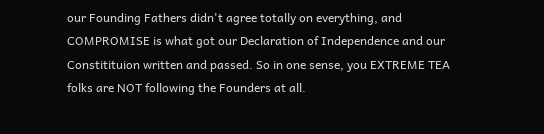our Founding Fathers didn't agree totally on everything, and COMPROMISE is what got our Declaration of Independence and our Constitituion written and passed. So in one sense, you EXTREME TEA folks are NOT following the Founders at all.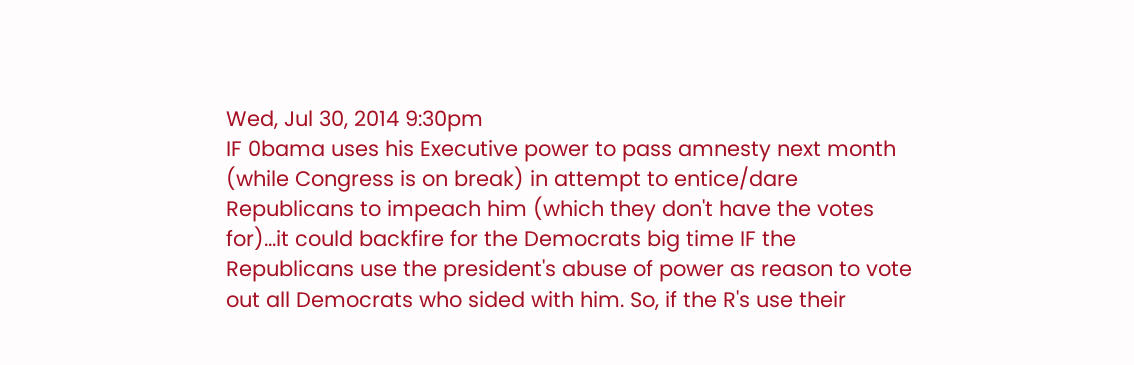Wed, Jul 30, 2014 9:30pm
IF 0bama uses his Executive power to pass amnesty next month (while Congress is on break) in attempt to entice/dare Republicans to impeach him (which they don't have the votes for)...it could backfire for the Democrats big time IF the Republicans use the president's abuse of power as reason to vote out all Democrats who sided with him. So, if the R's use their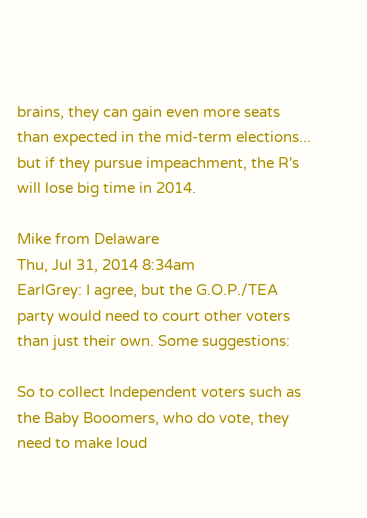brains, they can gain even more seats than expected in the mid-term elections... but if they pursue impeachment, the R's will lose big time in 2014.

Mike from Delaware
Thu, Jul 31, 2014 8:34am
EarlGrey: I agree, but the G.O.P./TEA party would need to court other voters than just their own. Some suggestions:

So to collect Independent voters such as the Baby Booomers, who do vote, they need to make loud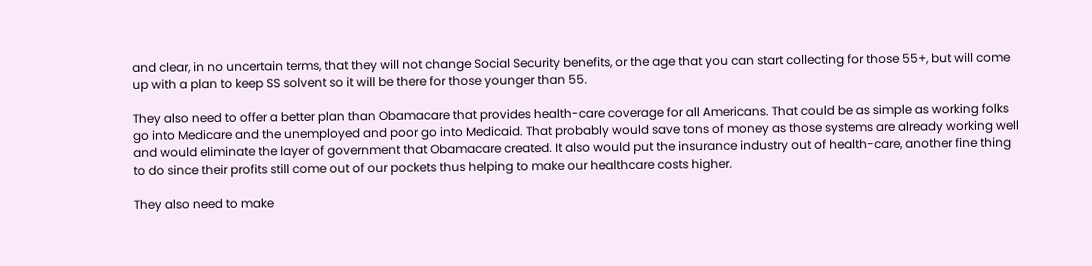and clear, in no uncertain terms, that they will not change Social Security benefits, or the age that you can start collecting for those 55+, but will come up with a plan to keep SS solvent so it will be there for those younger than 55.

They also need to offer a better plan than Obamacare that provides health-care coverage for all Americans. That could be as simple as working folks go into Medicare and the unemployed and poor go into Medicaid. That probably would save tons of money as those systems are already working well and would eliminate the layer of government that Obamacare created. It also would put the insurance industry out of health-care, another fine thing to do since their profits still come out of our pockets thus helping to make our healthcare costs higher.

They also need to make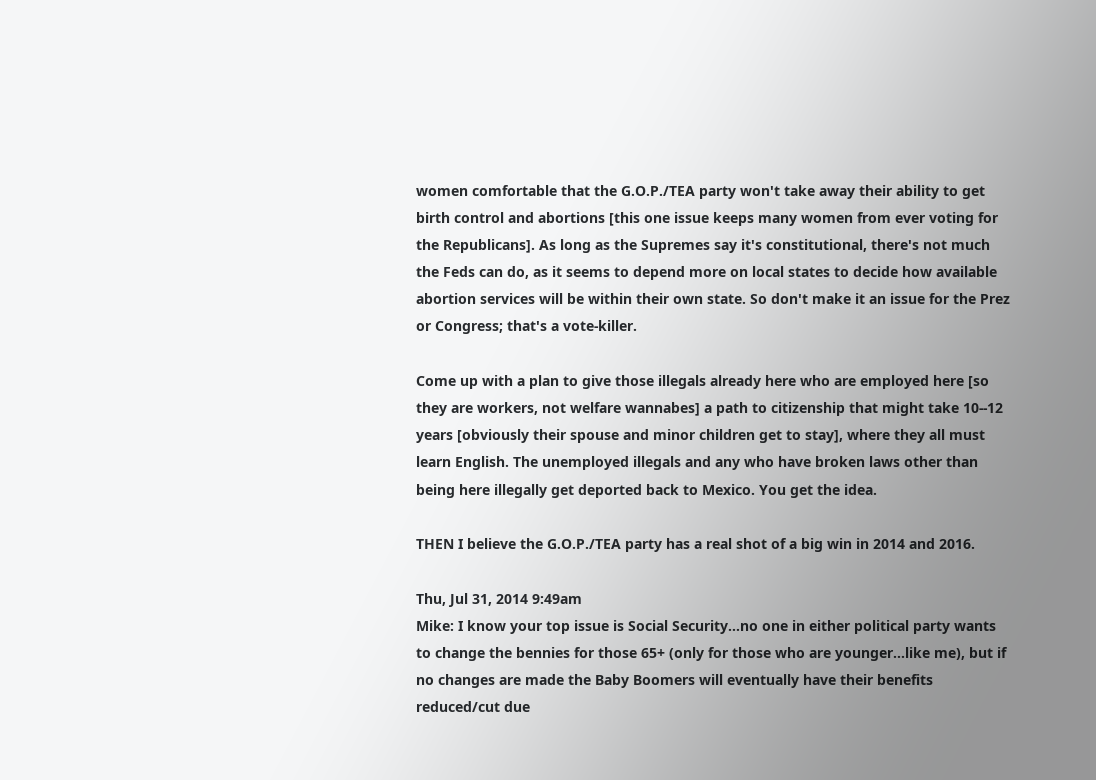women comfortable that the G.O.P./TEA party won't take away their ability to get birth control and abortions [this one issue keeps many women from ever voting for the Republicans]. As long as the Supremes say it's constitutional, there's not much the Feds can do, as it seems to depend more on local states to decide how available abortion services will be within their own state. So don't make it an issue for the Prez or Congress; that's a vote-killer.

Come up with a plan to give those illegals already here who are employed here [so they are workers, not welfare wannabes] a path to citizenship that might take 10--12 years [obviously their spouse and minor children get to stay], where they all must learn English. The unemployed illegals and any who have broken laws other than being here illegally get deported back to Mexico. You get the idea.

THEN I believe the G.O.P./TEA party has a real shot of a big win in 2014 and 2016.

Thu, Jul 31, 2014 9:49am
Mike: I know your top issue is Social Security...no one in either political party wants to change the bennies for those 65+ (only for those who are younger...like me), but if no changes are made the Baby Boomers will eventually have their benefits reduced/cut due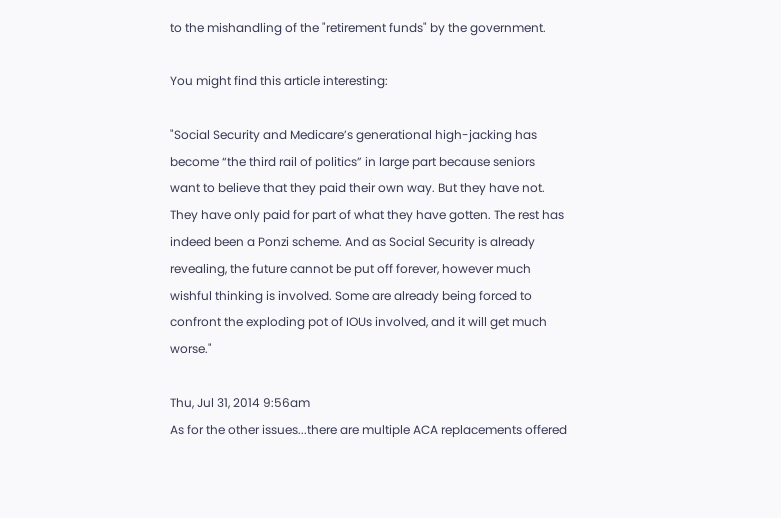to the mishandling of the "retirement funds" by the government.

You might find this article interesting:

"Social Security and Medicare’s generational high-jacking has become “the third rail of politics” in large part because seniors want to believe that they paid their own way. But they have not. They have only paid for part of what they have gotten. The rest has indeed been a Ponzi scheme. And as Social Security is already revealing, the future cannot be put off forever, however much wishful thinking is involved. Some are already being forced to confront the exploding pot of IOUs involved, and it will get much worse."

Thu, Jul 31, 2014 9:56am
As for the other issues...there are multiple ACA replacements offered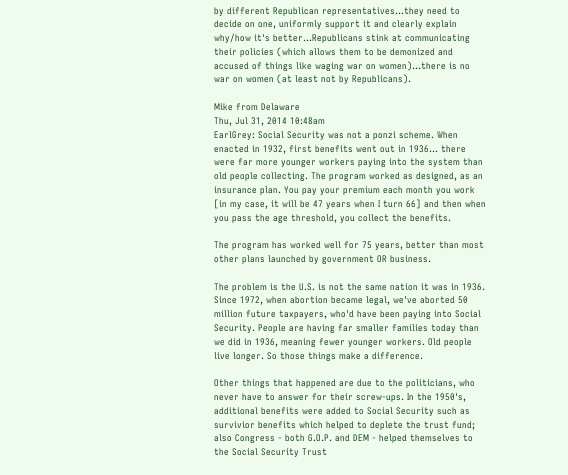by different Republican representatives...they need to decide on one, uniformly support it and clearly explain why/how it's better...Republicans stink at communicating their policies (which allows them to be demonized and accused of things like waging war on women)...there is no war on women (at least not by Republicans).

Mike from Delaware
Thu, Jul 31, 2014 10:48am
EarlGrey: Social Security was not a ponzi scheme. When enacted in 1932, first benefits went out in 1936... there were far more younger workers paying into the system than old people collecting. The program worked as designed, as an insurance plan. You pay your premium each month you work [in my case, it will be 47 years when I turn 66] and then when you pass the age threshold, you collect the benefits.

The program has worked well for 75 years, better than most other plans launched by government OR business.

The problem is the U.S. is not the same nation it was in 1936. Since 1972, when abortion became legal, we've aborted 50 million future taxpayers, who'd have been paying into Social Security. People are having far smaller families today than we did in 1936, meaning fewer younger workers. Old people live longer. So those things make a difference.

Other things that happened are due to the politicians, who never have to answer for their screw-ups. In the 1950's, additional benefits were added to Social Security such as survivior benefits which helped to deplete the trust fund; also Congress - both G.O.P. and DEM - helped themselves to the Social Security Trust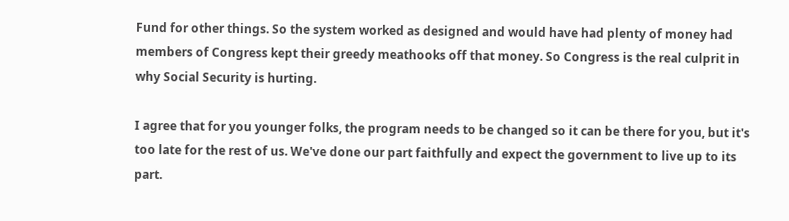Fund for other things. So the system worked as designed and would have had plenty of money had members of Congress kept their greedy meathooks off that money. So Congress is the real culprit in why Social Security is hurting.

I agree that for you younger folks, the program needs to be changed so it can be there for you, but it's too late for the rest of us. We've done our part faithfully and expect the government to live up to its part.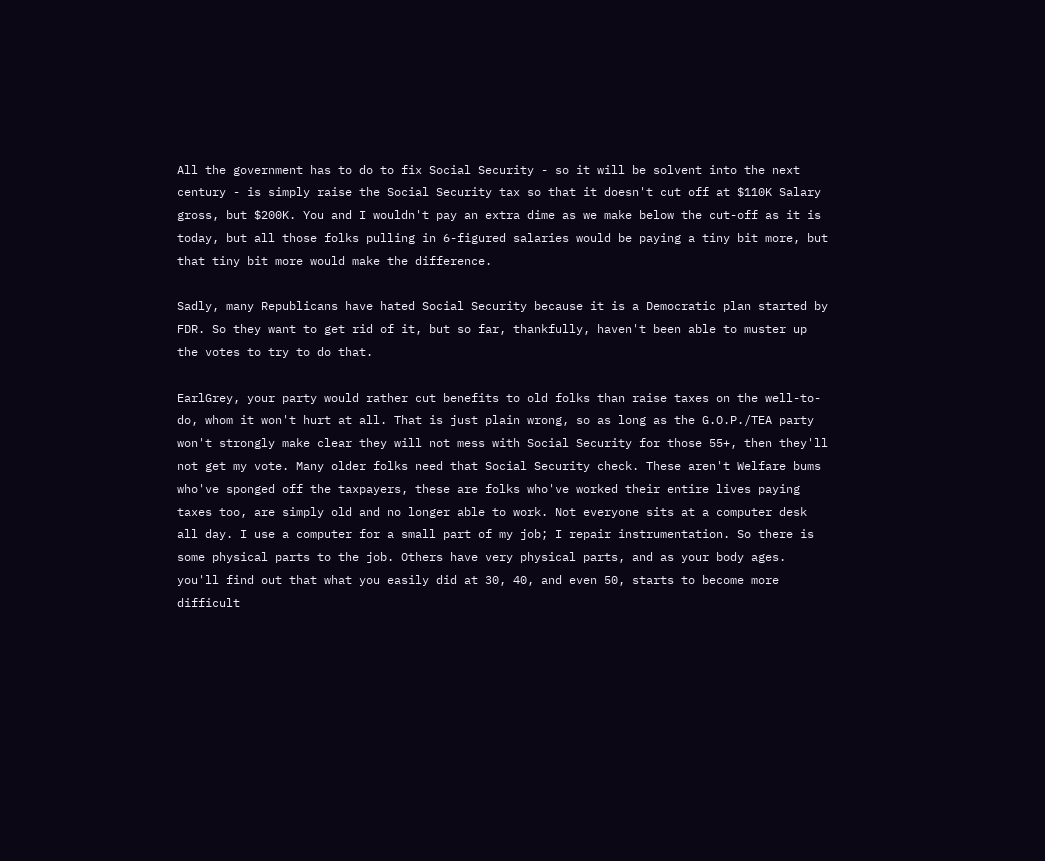All the government has to do to fix Social Security - so it will be solvent into the next century - is simply raise the Social Security tax so that it doesn't cut off at $110K Salary gross, but $200K. You and I wouldn't pay an extra dime as we make below the cut-off as it is today, but all those folks pulling in 6-figured salaries would be paying a tiny bit more, but that tiny bit more would make the difference.

Sadly, many Republicans have hated Social Security because it is a Democratic plan started by FDR. So they want to get rid of it, but so far, thankfully, haven't been able to muster up the votes to try to do that.

EarlGrey, your party would rather cut benefits to old folks than raise taxes on the well-to-do, whom it won't hurt at all. That is just plain wrong, so as long as the G.O.P./TEA party won't strongly make clear they will not mess with Social Security for those 55+, then they'll not get my vote. Many older folks need that Social Security check. These aren't Welfare bums who've sponged off the taxpayers, these are folks who've worked their entire lives paying taxes too, are simply old and no longer able to work. Not everyone sits at a computer desk all day. I use a computer for a small part of my job; I repair instrumentation. So there is some physical parts to the job. Others have very physical parts, and as your body ages. you'll find out that what you easily did at 30, 40, and even 50, starts to become more difficult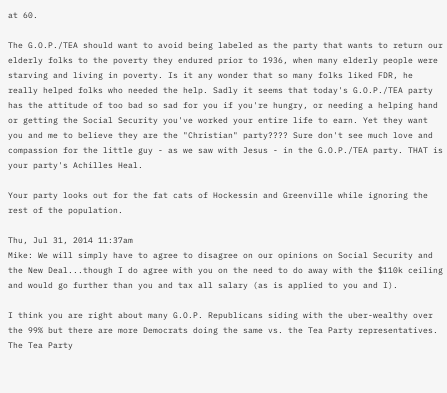at 60.

The G.O.P./TEA should want to avoid being labeled as the party that wants to return our elderly folks to the poverty they endured prior to 1936, when many elderly people were starving and living in poverty. Is it any wonder that so many folks liked FDR, he really helped folks who needed the help. Sadly it seems that today's G.O.P./TEA party has the attitude of too bad so sad for you if you're hungry, or needing a helping hand or getting the Social Security you've worked your entire life to earn. Yet they want you and me to believe they are the "Christian" party???? Sure don't see much love and compassion for the little guy - as we saw with Jesus - in the G.O.P./TEA party. THAT is your party's Achilles Heal.

Your party looks out for the fat cats of Hockessin and Greenville while ignoring the rest of the population.

Thu, Jul 31, 2014 11:37am
Mike: We will simply have to agree to disagree on our opinions on Social Security and the New Deal...though I do agree with you on the need to do away with the $110k ceiling and would go further than you and tax all salary (as is applied to you and I).

I think you are right about many G.O.P. Republicans siding with the uber-wealthy over the 99% but there are more Democrats doing the same vs. the Tea Party representatives. The Tea Party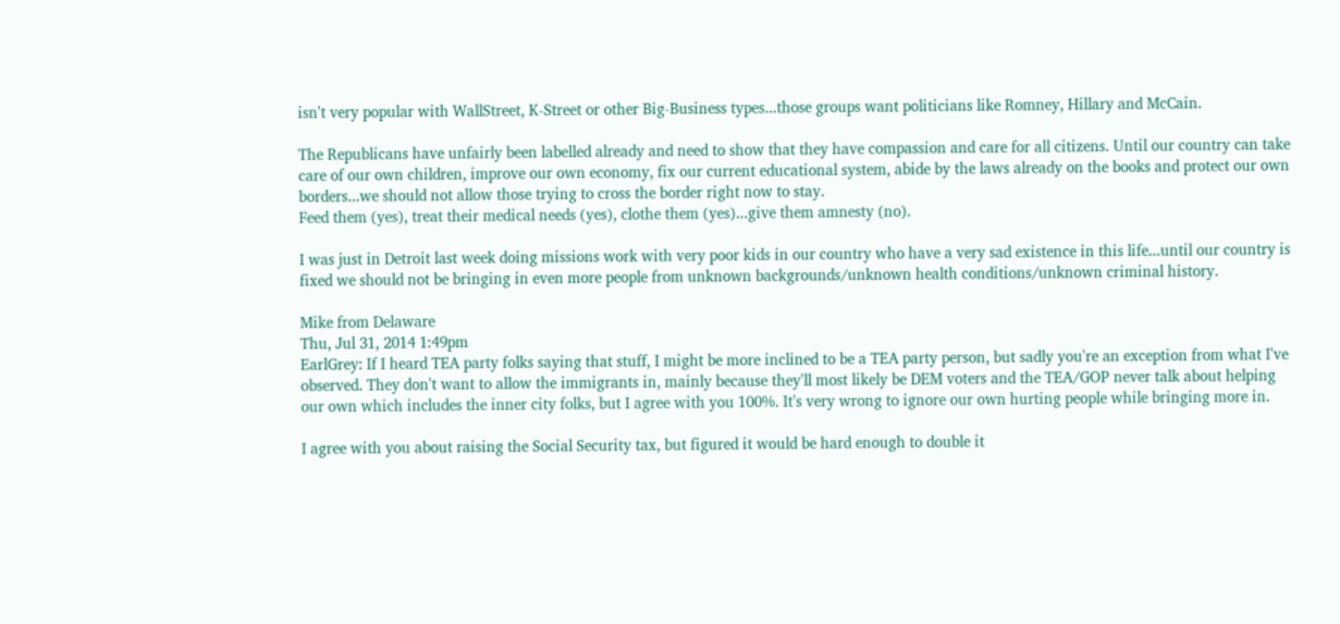isn't very popular with WallStreet, K-Street or other Big-Business types...those groups want politicians like Romney, Hillary and McCain.

The Republicans have unfairly been labelled already and need to show that they have compassion and care for all citizens. Until our country can take care of our own children, improve our own economy, fix our current educational system, abide by the laws already on the books and protect our own borders...we should not allow those trying to cross the border right now to stay.
Feed them (yes), treat their medical needs (yes), clothe them (yes)...give them amnesty (no).

I was just in Detroit last week doing missions work with very poor kids in our country who have a very sad existence in this life...until our country is fixed we should not be bringing in even more people from unknown backgrounds/unknown health conditions/unknown criminal history.

Mike from Delaware
Thu, Jul 31, 2014 1:49pm
EarlGrey: If I heard TEA party folks saying that stuff, I might be more inclined to be a TEA party person, but sadly you're an exception from what I've observed. They don't want to allow the immigrants in, mainly because they'll most likely be DEM voters and the TEA/GOP never talk about helping our own which includes the inner city folks, but I agree with you 100%. It's very wrong to ignore our own hurting people while bringing more in.

I agree with you about raising the Social Security tax, but figured it would be hard enough to double it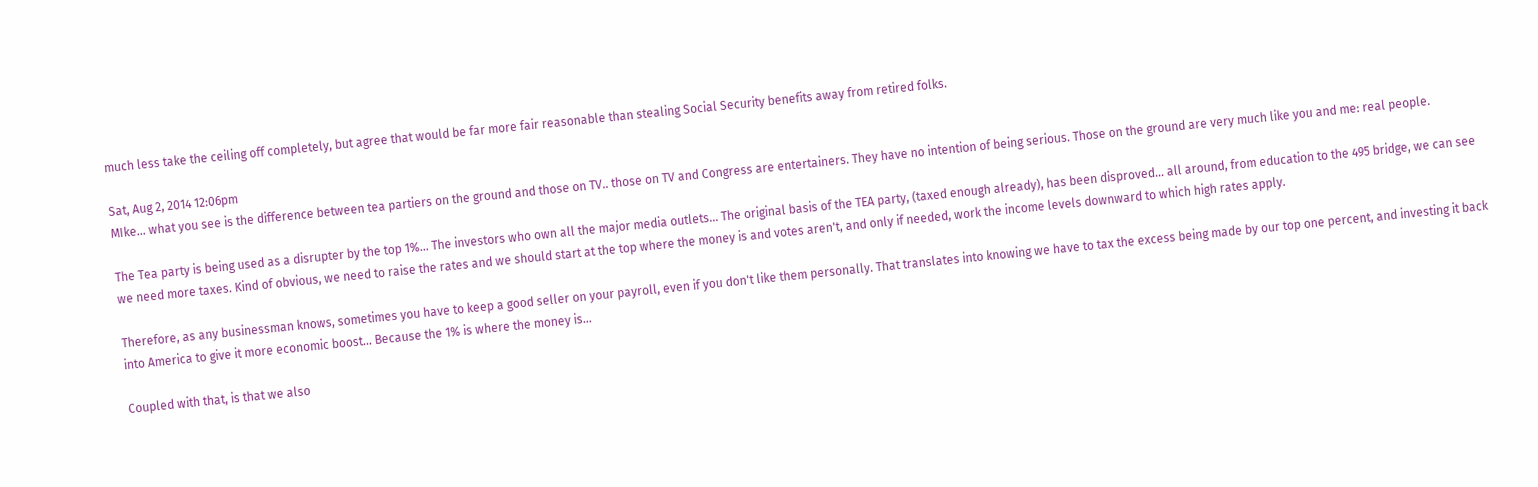much less take the ceiling off completely, but agree that would be far more fair reasonable than stealing Social Security benefits away from retired folks.

Sat, Aug 2, 2014 12:06pm
MIke... what you see is the difference between tea partiers on the ground and those on TV.. those on TV and Congress are entertainers. They have no intention of being serious. Those on the ground are very much like you and me: real people.

The Tea party is being used as a disrupter by the top 1%... The investors who own all the major media outlets... The original basis of the TEA party, (taxed enough already), has been disproved... all around, from education to the 495 bridge, we can see we need more taxes. Kind of obvious, we need to raise the rates and we should start at the top where the money is and votes aren't, and only if needed, work the income levels downward to which high rates apply.

Therefore, as any businessman knows, sometimes you have to keep a good seller on your payroll, even if you don't like them personally. That translates into knowing we have to tax the excess being made by our top one percent, and investing it back into America to give it more economic boost... Because the 1% is where the money is...

Coupled with that, is that we also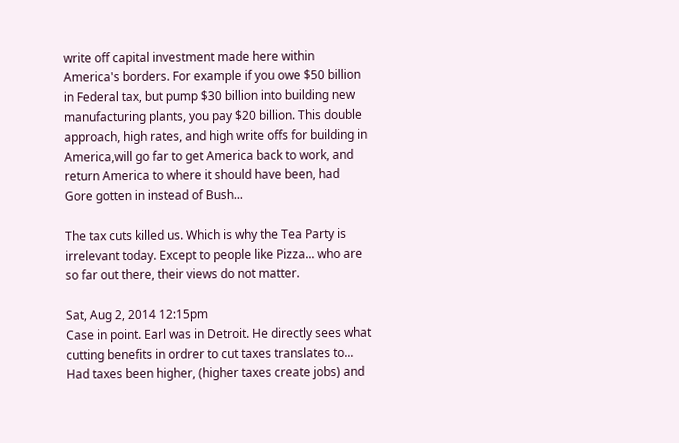write off capital investment made here within America's borders. For example if you owe $50 billion in Federal tax, but pump $30 billion into building new manufacturing plants, you pay $20 billion. This double approach, high rates, and high write offs for building in America,will go far to get America back to work, and return America to where it should have been, had Gore gotten in instead of Bush...

The tax cuts killed us. Which is why the Tea Party is irrelevant today. Except to people like Pizza... who are so far out there, their views do not matter.

Sat, Aug 2, 2014 12:15pm
Case in point. Earl was in Detroit. He directly sees what cutting benefits in ordrer to cut taxes translates to... Had taxes been higher, (higher taxes create jobs) and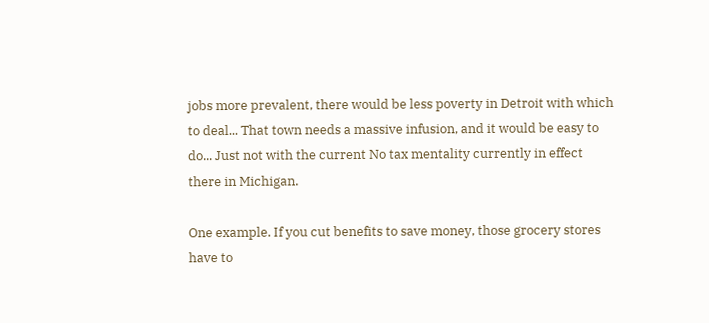jobs more prevalent, there would be less poverty in Detroit with which to deal... That town needs a massive infusion, and it would be easy to do... Just not with the current No tax mentality currently in effect there in Michigan.

One example. If you cut benefits to save money, those grocery stores have to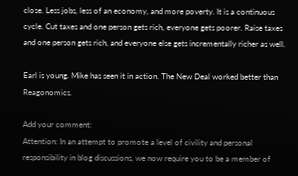close. Less jobs, less of an economy, and more poverty. It is a continuous cycle. Cut taxes and one person gets rich, everyone gets poorer. Raise taxes and one person gets rich, and everyone else gets incrementally richer as well.

Earl is young. Mike has seen it in action. The New Deal worked better than Reagonomics.

Add your comment:
Attention: In an attempt to promote a level of civility and personal responsibility in blog discussions, we now require you to be a member of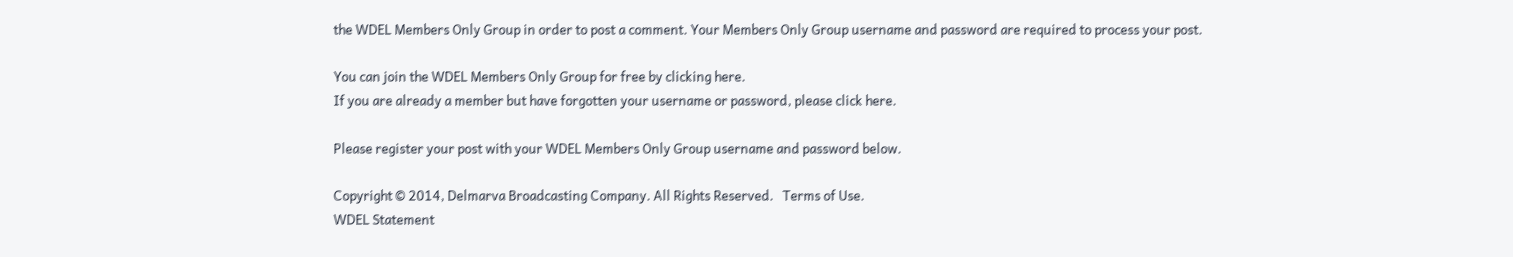the WDEL Members Only Group in order to post a comment. Your Members Only Group username and password are required to process your post.

You can join the WDEL Members Only Group for free by clicking here.
If you are already a member but have forgotten your username or password, please click here.

Please register your post with your WDEL Members Only Group username and password below.

Copyright © 2014, Delmarva Broadcasting Company. All Rights Reserved.   Terms of Use.
WDEL Statement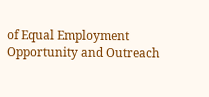of Equal Employment Opportunity and Outreach